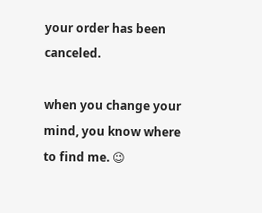your order has been canceled.

when you change your mind, you know where to find me. 😉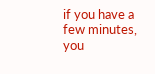if you have a few minutes, you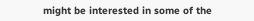might be interested in some of the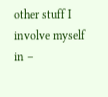other stuff I involve myself in –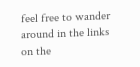feel free to wander around in the links on the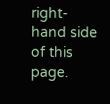right-hand side of this page.